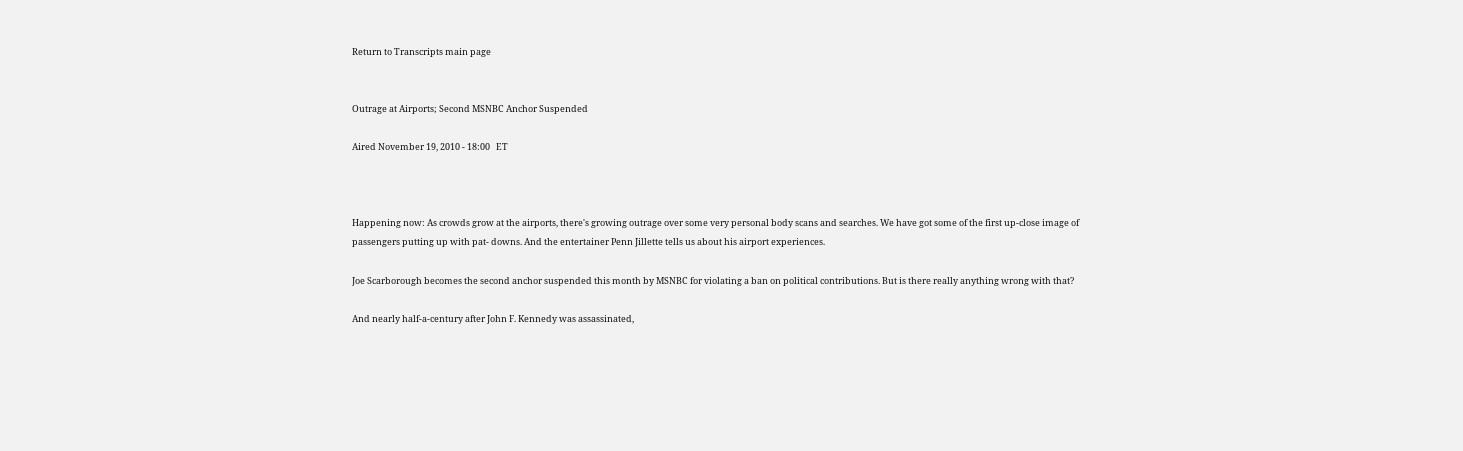Return to Transcripts main page


Outrage at Airports; Second MSNBC Anchor Suspended

Aired November 19, 2010 - 18:00   ET



Happening now: As crowds grow at the airports, there's growing outrage over some very personal body scans and searches. We have got some of the first up-close image of passengers putting up with pat- downs. And the entertainer Penn Jillette tells us about his airport experiences.

Joe Scarborough becomes the second anchor suspended this month by MSNBC for violating a ban on political contributions. But is there really anything wrong with that?

And nearly half-a-century after John F. Kennedy was assassinated,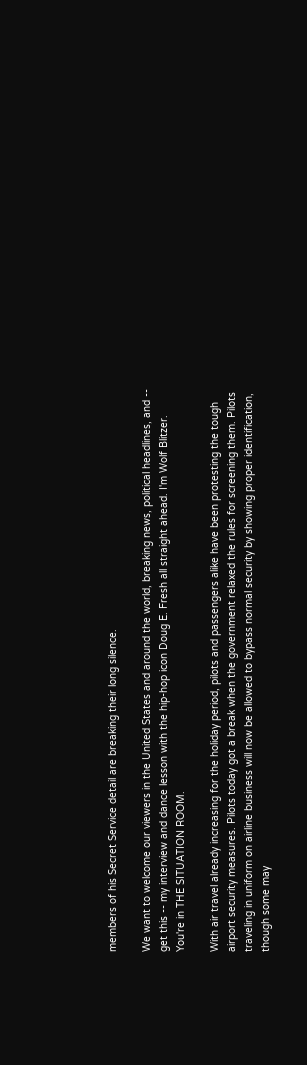members of his Secret Service detail are breaking their long silence.

We want to welcome our viewers in the United States and around the world, breaking news, political headlines, and -- get this -- my interview and dance lesson with the hip-hop icon Doug E. Fresh all straight ahead. I'm Wolf Blitzer. You're in THE SITUATION ROOM.

With air travel already increasing for the holiday period, pilots and passengers alike have been protesting the tough airport security measures. Pilots today got a break when the government relaxed the rules for screening them. Pilots traveling in uniform on airline business will now be allowed to bypass normal security by showing proper identification, though some may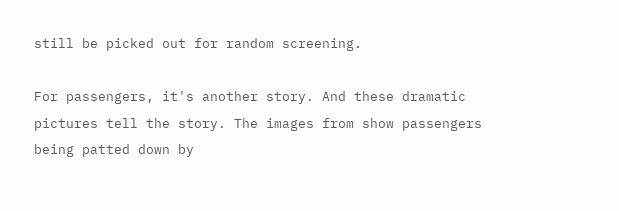still be picked out for random screening.

For passengers, it's another story. And these dramatic pictures tell the story. The images from show passengers being patted down by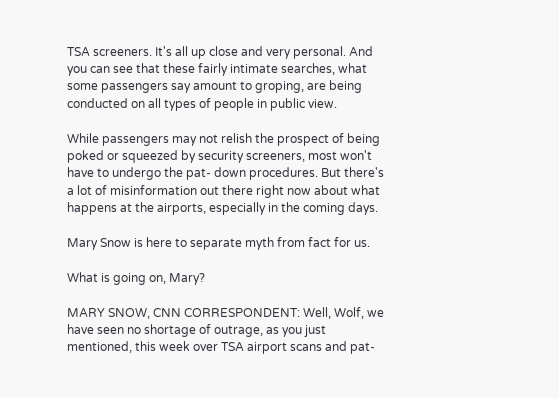TSA screeners. It's all up close and very personal. And you can see that these fairly intimate searches, what some passengers say amount to groping, are being conducted on all types of people in public view.

While passengers may not relish the prospect of being poked or squeezed by security screeners, most won't have to undergo the pat- down procedures. But there's a lot of misinformation out there right now about what happens at the airports, especially in the coming days.

Mary Snow is here to separate myth from fact for us.

What is going on, Mary?

MARY SNOW, CNN CORRESPONDENT: Well, Wolf, we have seen no shortage of outrage, as you just mentioned, this week over TSA airport scans and pat-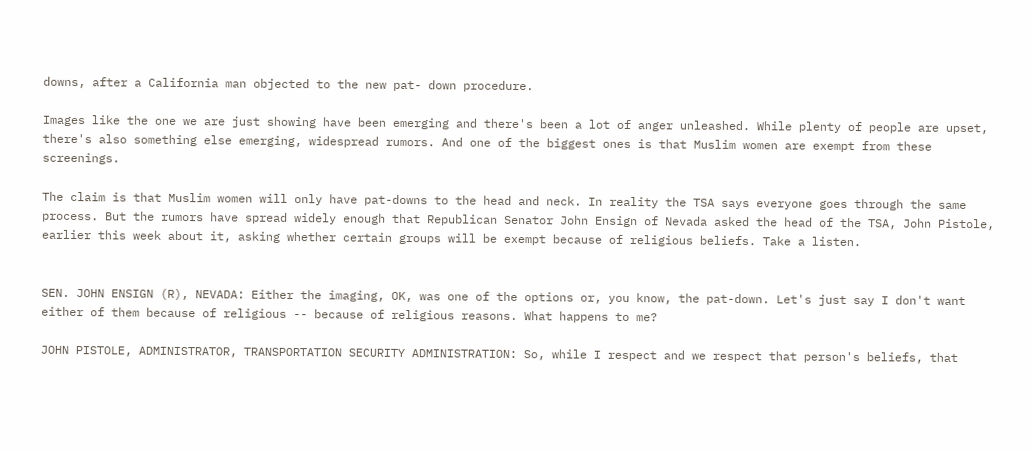downs, after a California man objected to the new pat- down procedure.

Images like the one we are just showing have been emerging and there's been a lot of anger unleashed. While plenty of people are upset, there's also something else emerging, widespread rumors. And one of the biggest ones is that Muslim women are exempt from these screenings.

The claim is that Muslim women will only have pat-downs to the head and neck. In reality the TSA says everyone goes through the same process. But the rumors have spread widely enough that Republican Senator John Ensign of Nevada asked the head of the TSA, John Pistole, earlier this week about it, asking whether certain groups will be exempt because of religious beliefs. Take a listen.


SEN. JOHN ENSIGN (R), NEVADA: Either the imaging, OK, was one of the options or, you know, the pat-down. Let's just say I don't want either of them because of religious -- because of religious reasons. What happens to me?

JOHN PISTOLE, ADMINISTRATOR, TRANSPORTATION SECURITY ADMINISTRATION: So, while I respect and we respect that person's beliefs, that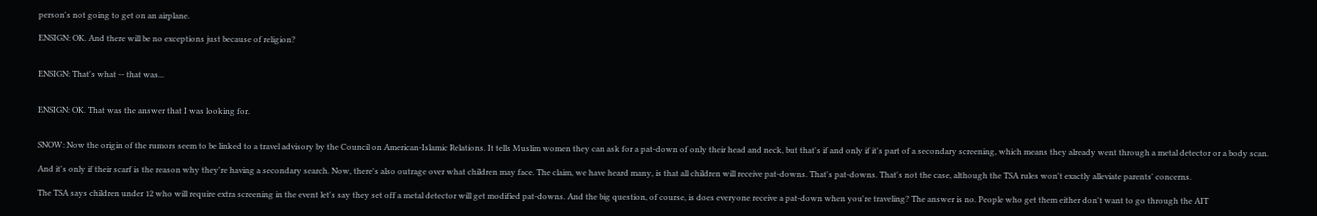person's not going to get on an airplane.

ENSIGN: OK. And there will be no exceptions just because of religion?


ENSIGN: That's what -- that was...


ENSIGN: OK. That was the answer that I was looking for.


SNOW: Now the origin of the rumors seem to be linked to a travel advisory by the Council on American-Islamic Relations. It tells Muslim women they can ask for a pat-down of only their head and neck, but that's if and only if it's part of a secondary screening, which means they already went through a metal detector or a body scan.

And it's only if their scarf is the reason why they're having a secondary search. Now, there's also outrage over what children may face. The claim, we have heard many, is that all children will receive pat-downs. That's pat-downs. That's not the case, although the TSA rules won't exactly alleviate parents' concerns.

The TSA says children under 12 who will require extra screening in the event let's say they set off a metal detector will get modified pat-downs. And the big question, of course, is does everyone receive a pat-down when you're traveling? The answer is no. People who get them either don't want to go through the AIT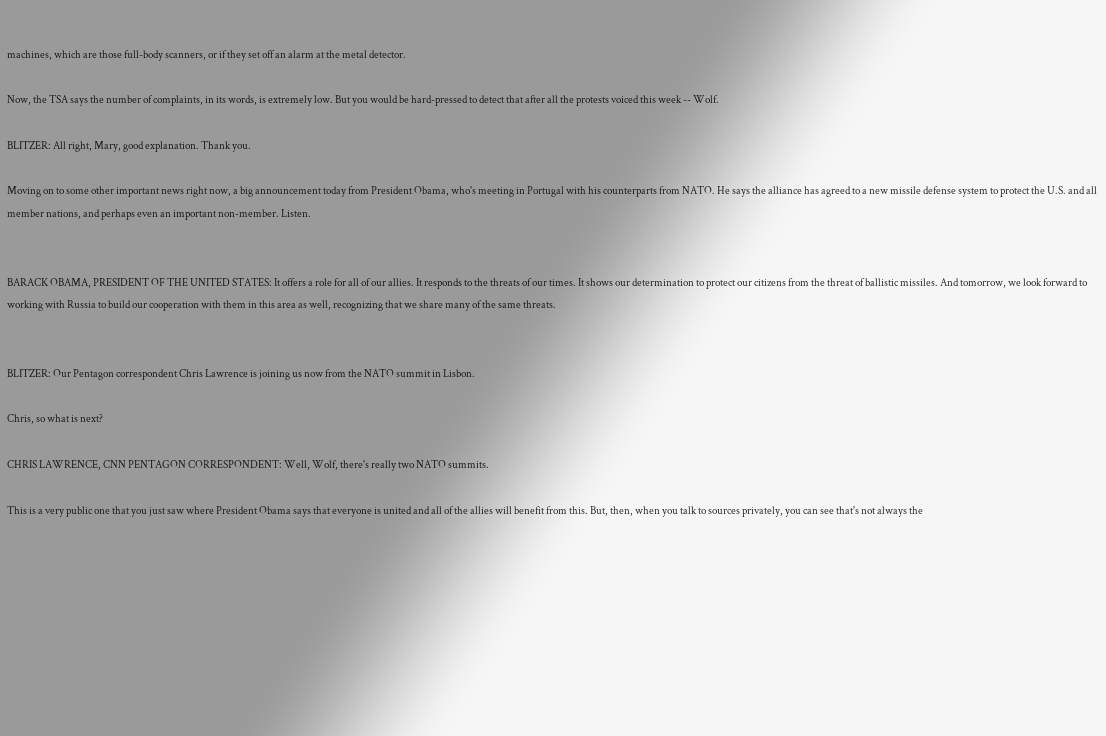machines, which are those full-body scanners, or if they set off an alarm at the metal detector.

Now, the TSA says the number of complaints, in its words, is extremely low. But you would be hard-pressed to detect that after all the protests voiced this week -- Wolf.

BLITZER: All right, Mary, good explanation. Thank you.

Moving on to some other important news right now, a big announcement today from President Obama, who's meeting in Portugal with his counterparts from NATO. He says the alliance has agreed to a new missile defense system to protect the U.S. and all member nations, and perhaps even an important non-member. Listen.


BARACK OBAMA, PRESIDENT OF THE UNITED STATES: It offers a role for all of our allies. It responds to the threats of our times. It shows our determination to protect our citizens from the threat of ballistic missiles. And tomorrow, we look forward to working with Russia to build our cooperation with them in this area as well, recognizing that we share many of the same threats.


BLITZER: Our Pentagon correspondent Chris Lawrence is joining us now from the NATO summit in Lisbon.

Chris, so what is next?

CHRIS LAWRENCE, CNN PENTAGON CORRESPONDENT: Well, Wolf, there's really two NATO summits.

This is a very public one that you just saw where President Obama says that everyone is united and all of the allies will benefit from this. But, then, when you talk to sources privately, you can see that's not always the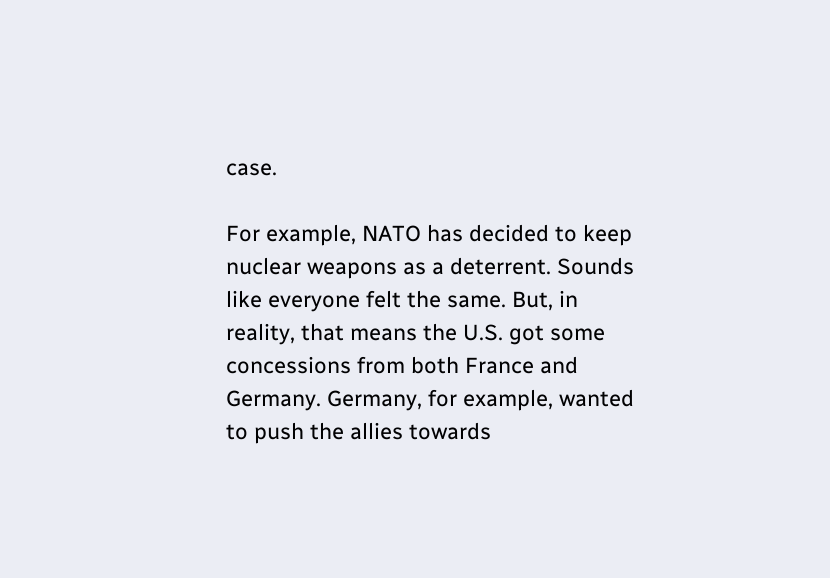case.

For example, NATO has decided to keep nuclear weapons as a deterrent. Sounds like everyone felt the same. But, in reality, that means the U.S. got some concessions from both France and Germany. Germany, for example, wanted to push the allies towards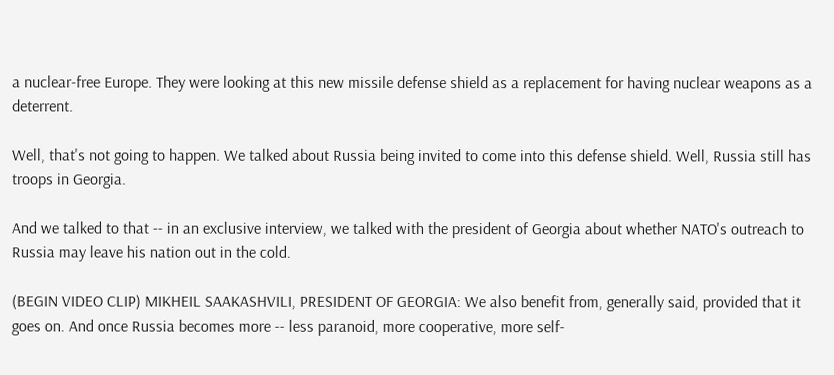a nuclear-free Europe. They were looking at this new missile defense shield as a replacement for having nuclear weapons as a deterrent.

Well, that's not going to happen. We talked about Russia being invited to come into this defense shield. Well, Russia still has troops in Georgia.

And we talked to that -- in an exclusive interview, we talked with the president of Georgia about whether NATO's outreach to Russia may leave his nation out in the cold.

(BEGIN VIDEO CLIP) MIKHEIL SAAKASHVILI, PRESIDENT OF GEORGIA: We also benefit from, generally said, provided that it goes on. And once Russia becomes more -- less paranoid, more cooperative, more self-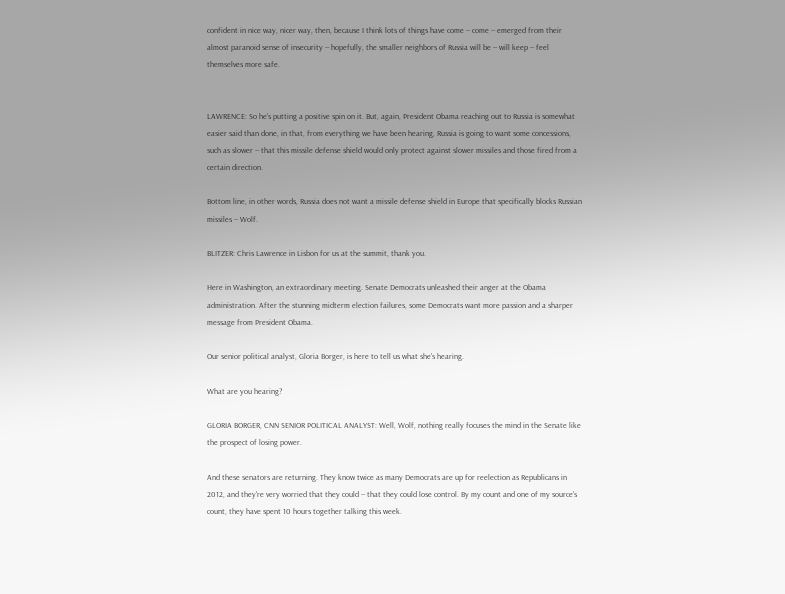confident in nice way, nicer way, then, because I think lots of things have come -- come -- emerged from their almost paranoid sense of insecurity -- hopefully, the smaller neighbors of Russia will be -- will keep -- feel themselves more safe.


LAWRENCE: So he's putting a positive spin on it. But, again, President Obama reaching out to Russia is somewhat easier said than done, in that, from everything we have been hearing, Russia is going to want some concessions, such as slower -- that this missile defense shield would only protect against slower missiles and those fired from a certain direction.

Bottom line, in other words, Russia does not want a missile defense shield in Europe that specifically blocks Russian missiles -- Wolf.

BLITZER: Chris Lawrence in Lisbon for us at the summit, thank you.

Here in Washington, an extraordinary meeting. Senate Democrats unleashed their anger at the Obama administration. After the stunning midterm election failures, some Democrats want more passion and a sharper message from President Obama.

Our senior political analyst, Gloria Borger, is here to tell us what she's hearing.

What are you hearing?

GLORIA BORGER, CNN SENIOR POLITICAL ANALYST: Well, Wolf, nothing really focuses the mind in the Senate like the prospect of losing power.

And these senators are returning. They know twice as many Democrats are up for reelection as Republicans in 2012, and they're very worried that they could -- that they could lose control. By my count and one of my source's count, they have spent 10 hours together talking this week.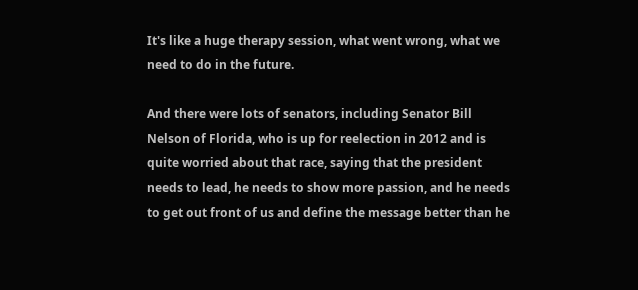It's like a huge therapy session, what went wrong, what we need to do in the future.

And there were lots of senators, including Senator Bill Nelson of Florida, who is up for reelection in 2012 and is quite worried about that race, saying that the president needs to lead, he needs to show more passion, and he needs to get out front of us and define the message better than he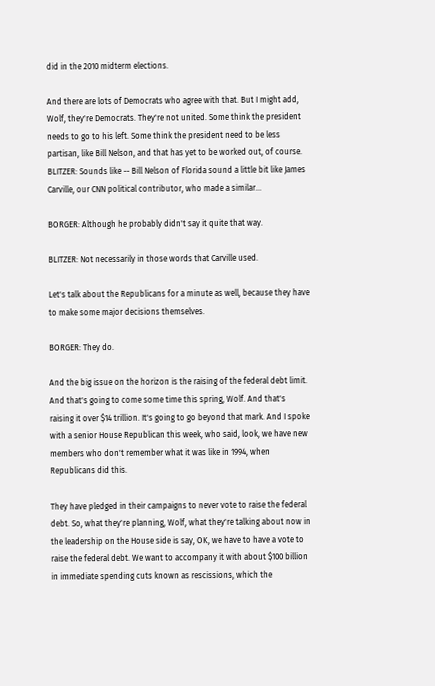did in the 2010 midterm elections.

And there are lots of Democrats who agree with that. But I might add, Wolf, they're Democrats. They're not united. Some think the president needs to go to his left. Some think the president need to be less partisan, like Bill Nelson, and that has yet to be worked out, of course. BLITZER: Sounds like -- Bill Nelson of Florida sound a little bit like James Carville, our CNN political contributor, who made a similar...

BORGER: Although he probably didn't say it quite that way.

BLITZER: Not necessarily in those words that Carville used.

Let's talk about the Republicans for a minute as well, because they have to make some major decisions themselves.

BORGER: They do.

And the big issue on the horizon is the raising of the federal debt limit. And that's going to come some time this spring, Wolf. And that's raising it over $14 trillion. It's going to go beyond that mark. And I spoke with a senior House Republican this week, who said, look, we have new members who don't remember what it was like in 1994, when Republicans did this.

They have pledged in their campaigns to never vote to raise the federal debt. So, what they're planning, Wolf, what they're talking about now in the leadership on the House side is say, OK, we have to have a vote to raise the federal debt. We want to accompany it with about $100 billion in immediate spending cuts known as rescissions, which the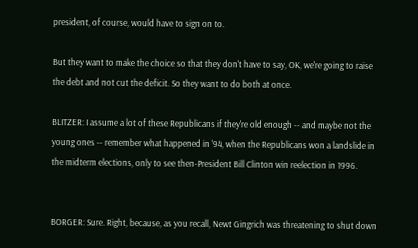president, of course, would have to sign on to.

But they want to make the choice so that they don't have to say, OK, we're going to raise the debt and not cut the deficit. So they want to do both at once.

BLITZER: I assume a lot of these Republicans if they're old enough -- and maybe not the young ones -- remember what happened in '94, when the Republicans won a landslide in the midterm elections, only to see then-President Bill Clinton win reelection in 1996.


BORGER: Sure. Right, because, as you recall, Newt Gingrich was threatening to shut down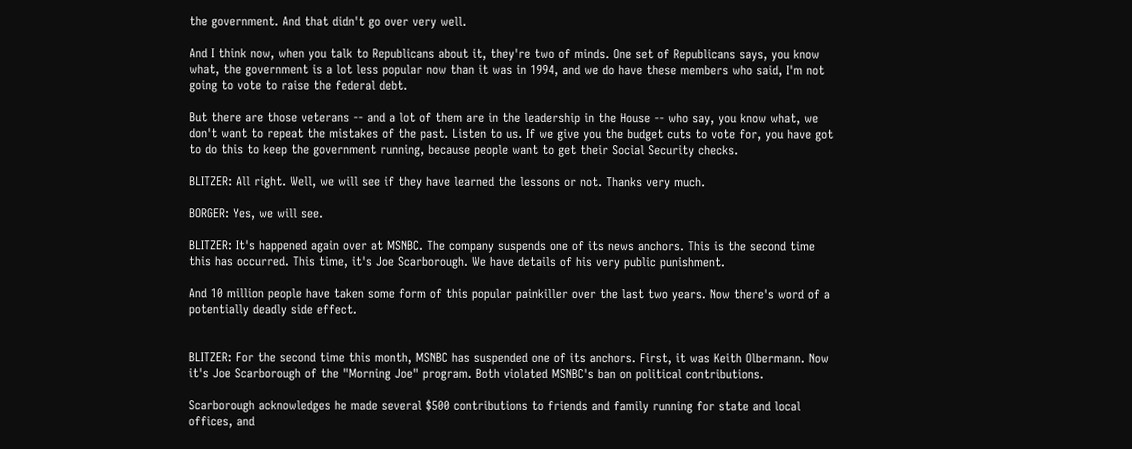the government. And that didn't go over very well.

And I think now, when you talk to Republicans about it, they're two of minds. One set of Republicans says, you know what, the government is a lot less popular now than it was in 1994, and we do have these members who said, I'm not going to vote to raise the federal debt.

But there are those veterans -- and a lot of them are in the leadership in the House -- who say, you know what, we don't want to repeat the mistakes of the past. Listen to us. If we give you the budget cuts to vote for, you have got to do this to keep the government running, because people want to get their Social Security checks.

BLITZER: All right. Well, we will see if they have learned the lessons or not. Thanks very much.

BORGER: Yes, we will see.

BLITZER: It's happened again over at MSNBC. The company suspends one of its news anchors. This is the second time this has occurred. This time, it's Joe Scarborough. We have details of his very public punishment.

And 10 million people have taken some form of this popular painkiller over the last two years. Now there's word of a potentially deadly side effect.


BLITZER: For the second time this month, MSNBC has suspended one of its anchors. First, it was Keith Olbermann. Now it's Joe Scarborough of the "Morning Joe" program. Both violated MSNBC's ban on political contributions.

Scarborough acknowledges he made several $500 contributions to friends and family running for state and local offices, and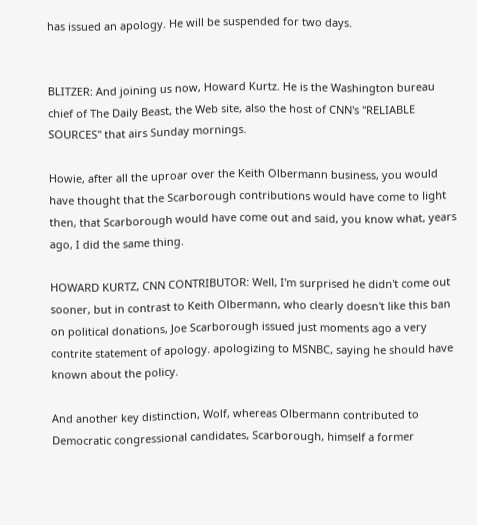has issued an apology. He will be suspended for two days.


BLITZER: And joining us now, Howard Kurtz. He is the Washington bureau chief of The Daily Beast, the Web site, also the host of CNN's "RELIABLE SOURCES" that airs Sunday mornings.

Howie, after all the uproar over the Keith Olbermann business, you would have thought that the Scarborough contributions would have come to light then, that Scarborough would have come out and said, you know what, years ago, I did the same thing.

HOWARD KURTZ, CNN CONTRIBUTOR: Well, I'm surprised he didn't come out sooner, but in contrast to Keith Olbermann, who clearly doesn't like this ban on political donations, Joe Scarborough issued just moments ago a very contrite statement of apology. apologizing to MSNBC, saying he should have known about the policy.

And another key distinction, Wolf, whereas Olbermann contributed to Democratic congressional candidates, Scarborough, himself a former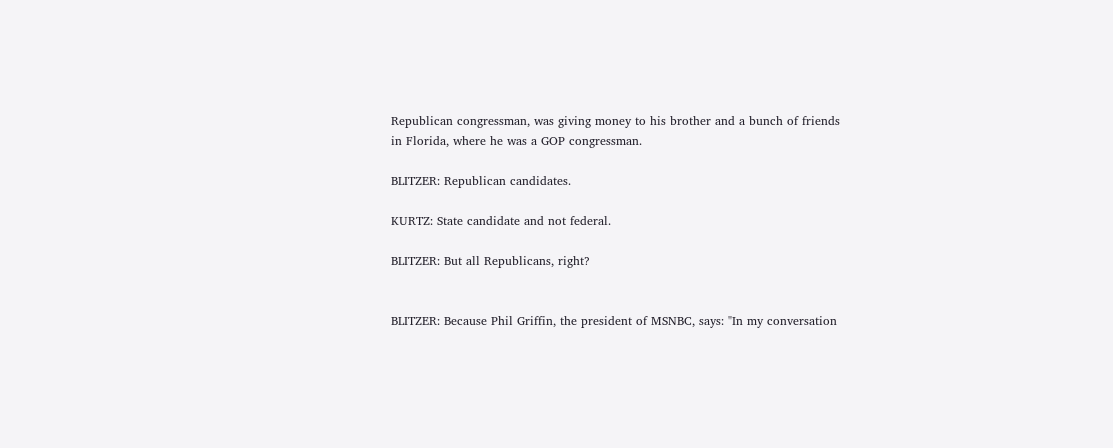Republican congressman, was giving money to his brother and a bunch of friends in Florida, where he was a GOP congressman.

BLITZER: Republican candidates.

KURTZ: State candidate and not federal.

BLITZER: But all Republicans, right?


BLITZER: Because Phil Griffin, the president of MSNBC, says: "In my conversation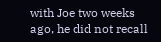with Joe two weeks ago, he did not recall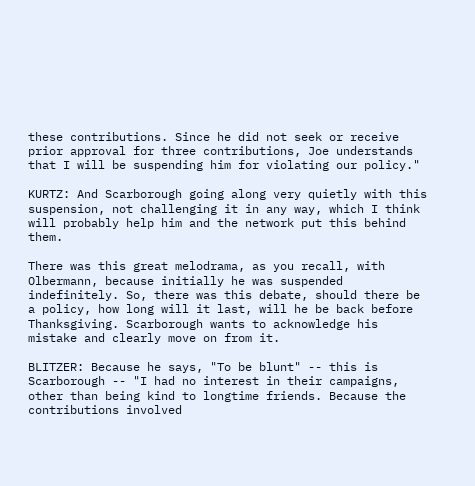these contributions. Since he did not seek or receive prior approval for three contributions, Joe understands that I will be suspending him for violating our policy."

KURTZ: And Scarborough going along very quietly with this suspension, not challenging it in any way, which I think will probably help him and the network put this behind them.

There was this great melodrama, as you recall, with Olbermann, because initially he was suspended indefinitely. So, there was this debate, should there be a policy, how long will it last, will he be back before Thanksgiving. Scarborough wants to acknowledge his mistake and clearly move on from it.

BLITZER: Because he says, "To be blunt" -- this is Scarborough -- "I had no interest in their campaigns, other than being kind to longtime friends. Because the contributions involved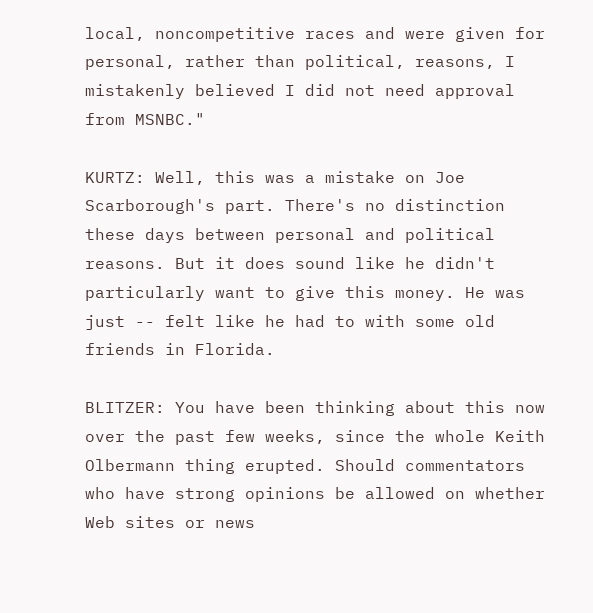local, noncompetitive races and were given for personal, rather than political, reasons, I mistakenly believed I did not need approval from MSNBC."

KURTZ: Well, this was a mistake on Joe Scarborough's part. There's no distinction these days between personal and political reasons. But it does sound like he didn't particularly want to give this money. He was just -- felt like he had to with some old friends in Florida.

BLITZER: You have been thinking about this now over the past few weeks, since the whole Keith Olbermann thing erupted. Should commentators who have strong opinions be allowed on whether Web sites or news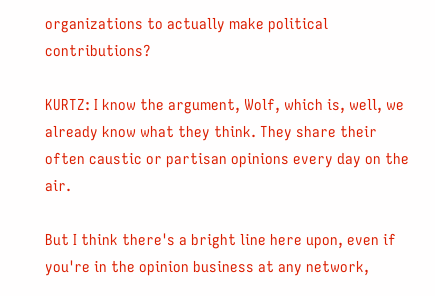organizations to actually make political contributions?

KURTZ: I know the argument, Wolf, which is, well, we already know what they think. They share their often caustic or partisan opinions every day on the air.

But I think there's a bright line here upon, even if you're in the opinion business at any network,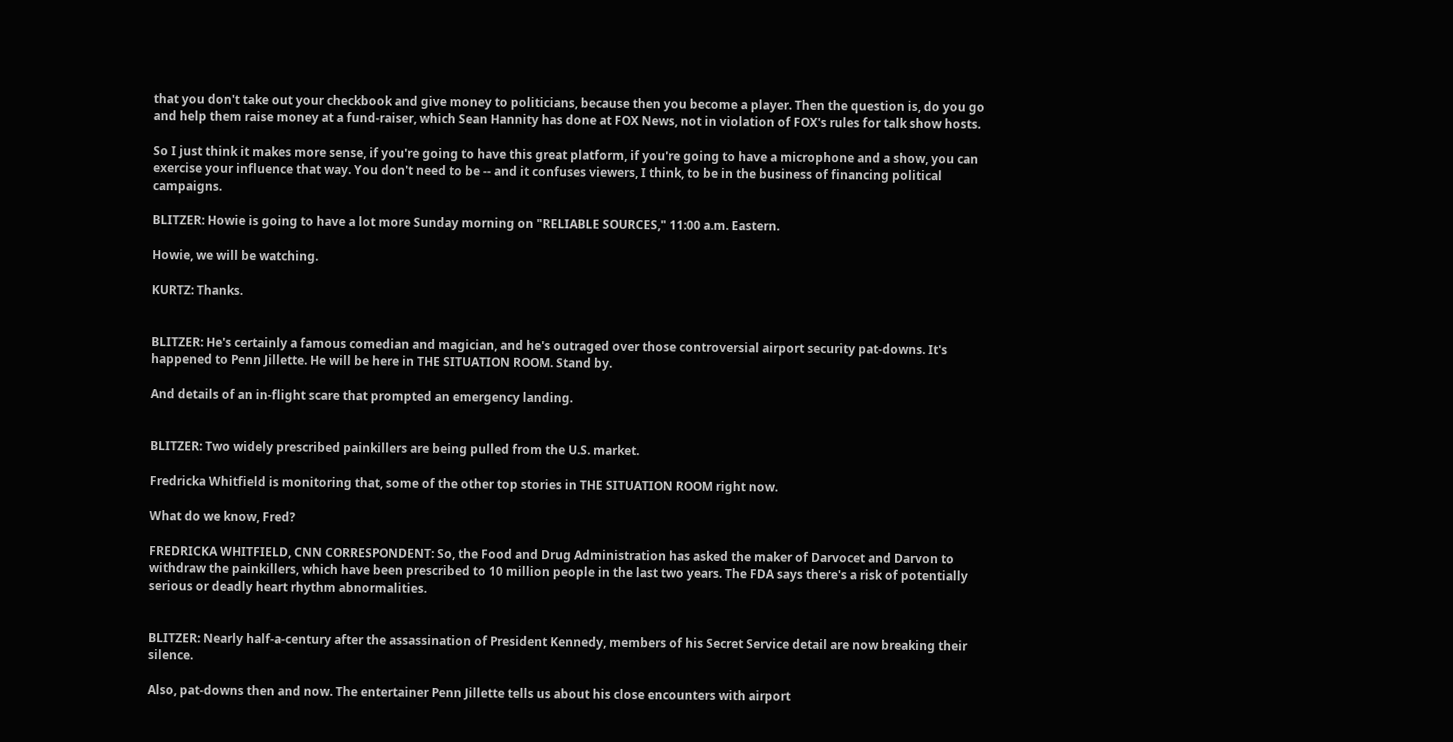that you don't take out your checkbook and give money to politicians, because then you become a player. Then the question is, do you go and help them raise money at a fund-raiser, which Sean Hannity has done at FOX News, not in violation of FOX's rules for talk show hosts.

So I just think it makes more sense, if you're going to have this great platform, if you're going to have a microphone and a show, you can exercise your influence that way. You don't need to be -- and it confuses viewers, I think, to be in the business of financing political campaigns.

BLITZER: Howie is going to have a lot more Sunday morning on "RELIABLE SOURCES," 11:00 a.m. Eastern.

Howie, we will be watching.

KURTZ: Thanks.


BLITZER: He's certainly a famous comedian and magician, and he's outraged over those controversial airport security pat-downs. It's happened to Penn Jillette. He will be here in THE SITUATION ROOM. Stand by.

And details of an in-flight scare that prompted an emergency landing.


BLITZER: Two widely prescribed painkillers are being pulled from the U.S. market.

Fredricka Whitfield is monitoring that, some of the other top stories in THE SITUATION ROOM right now.

What do we know, Fred?

FREDRICKA WHITFIELD, CNN CORRESPONDENT: So, the Food and Drug Administration has asked the maker of Darvocet and Darvon to withdraw the painkillers, which have been prescribed to 10 million people in the last two years. The FDA says there's a risk of potentially serious or deadly heart rhythm abnormalities.


BLITZER: Nearly half-a-century after the assassination of President Kennedy, members of his Secret Service detail are now breaking their silence.

Also, pat-downs then and now. The entertainer Penn Jillette tells us about his close encounters with airport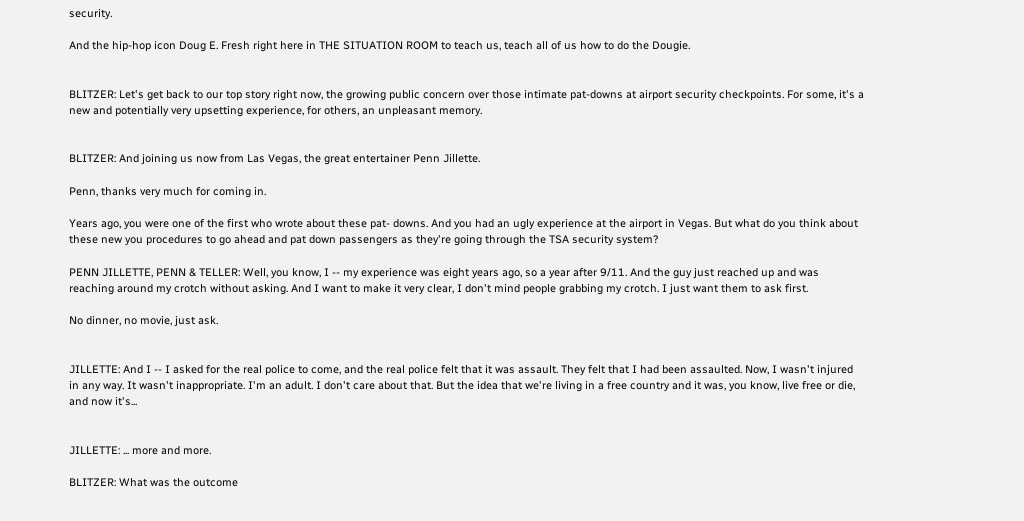security.

And the hip-hop icon Doug E. Fresh right here in THE SITUATION ROOM to teach us, teach all of us how to do the Dougie.


BLITZER: Let's get back to our top story right now, the growing public concern over those intimate pat-downs at airport security checkpoints. For some, it's a new and potentially very upsetting experience, for others, an unpleasant memory.


BLITZER: And joining us now from Las Vegas, the great entertainer Penn Jillette.

Penn, thanks very much for coming in.

Years ago, you were one of the first who wrote about these pat- downs. And you had an ugly experience at the airport in Vegas. But what do you think about these new you procedures to go ahead and pat down passengers as they're going through the TSA security system?

PENN JILLETTE, PENN & TELLER: Well, you know, I -- my experience was eight years ago, so a year after 9/11. And the guy just reached up and was reaching around my crotch without asking. And I want to make it very clear, I don't mind people grabbing my crotch. I just want them to ask first.

No dinner, no movie, just ask.


JILLETTE: And I -- I asked for the real police to come, and the real police felt that it was assault. They felt that I had been assaulted. Now, I wasn't injured in any way. It wasn't inappropriate. I'm an adult. I don't care about that. But the idea that we're living in a free country and it was, you know, live free or die, and now it's...


JILLETTE: ... more and more.

BLITZER: What was the outcome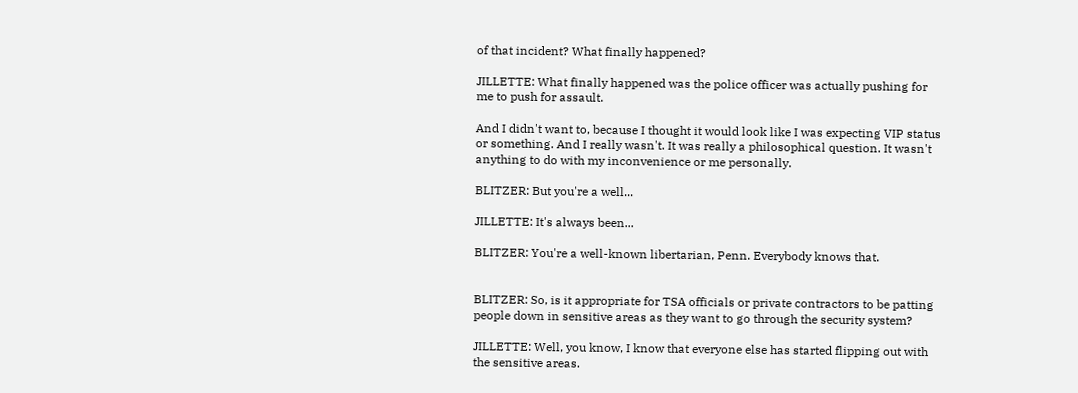of that incident? What finally happened?

JILLETTE: What finally happened was the police officer was actually pushing for me to push for assault.

And I didn't want to, because I thought it would look like I was expecting VIP status or something. And I really wasn't. It was really a philosophical question. It wasn't anything to do with my inconvenience or me personally.

BLITZER: But you're a well...

JILLETTE: It's always been...

BLITZER: You're a well-known libertarian, Penn. Everybody knows that.


BLITZER: So, is it appropriate for TSA officials or private contractors to be patting people down in sensitive areas as they want to go through the security system?

JILLETTE: Well, you know, I know that everyone else has started flipping out with the sensitive areas.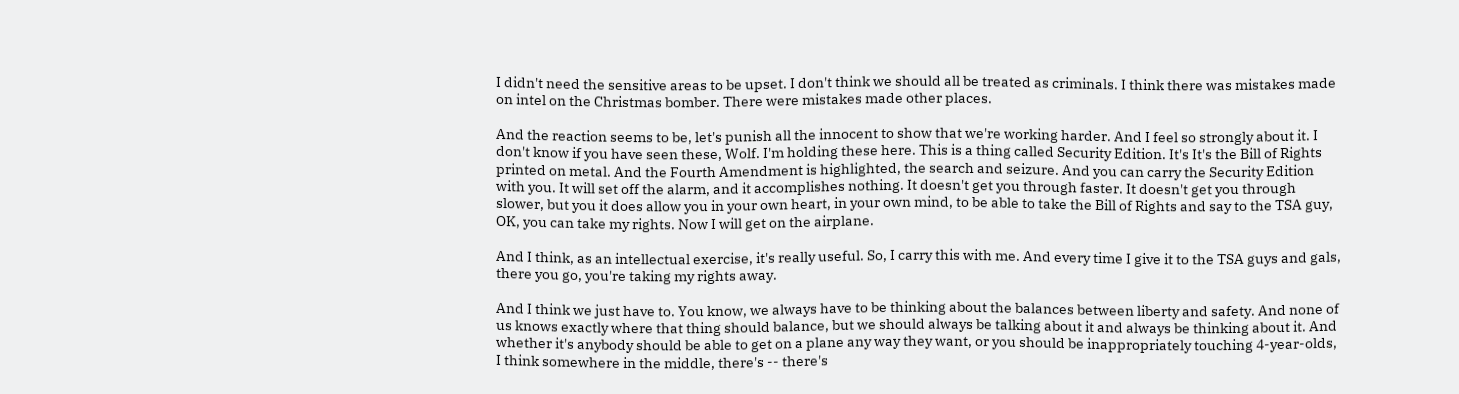I didn't need the sensitive areas to be upset. I don't think we should all be treated as criminals. I think there was mistakes made on intel on the Christmas bomber. There were mistakes made other places.

And the reaction seems to be, let's punish all the innocent to show that we're working harder. And I feel so strongly about it. I don't know if you have seen these, Wolf. I'm holding these here. This is a thing called Security Edition. It's It's the Bill of Rights printed on metal. And the Fourth Amendment is highlighted, the search and seizure. And you can carry the Security Edition with you. It will set off the alarm, and it accomplishes nothing. It doesn't get you through faster. It doesn't get you through slower, but you it does allow you in your own heart, in your own mind, to be able to take the Bill of Rights and say to the TSA guy, OK, you can take my rights. Now I will get on the airplane.

And I think, as an intellectual exercise, it's really useful. So, I carry this with me. And every time I give it to the TSA guys and gals, there you go, you're taking my rights away.

And I think we just have to. You know, we always have to be thinking about the balances between liberty and safety. And none of us knows exactly where that thing should balance, but we should always be talking about it and always be thinking about it. And whether it's anybody should be able to get on a plane any way they want, or you should be inappropriately touching 4-year-olds, I think somewhere in the middle, there's -- there's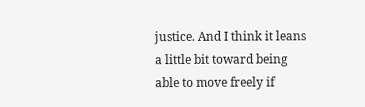justice. And I think it leans a little bit toward being able to move freely if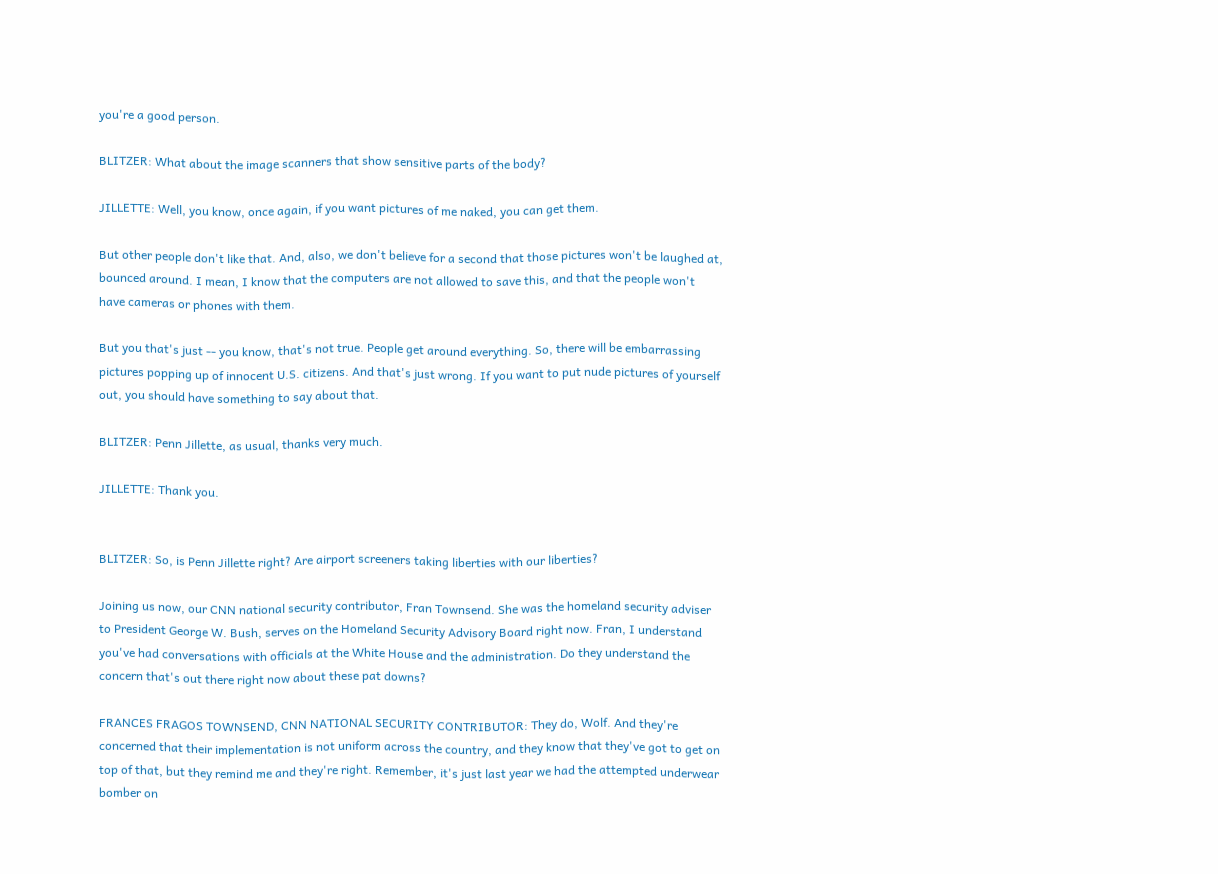you're a good person.

BLITZER: What about the image scanners that show sensitive parts of the body?

JILLETTE: Well, you know, once again, if you want pictures of me naked, you can get them.

But other people don't like that. And, also, we don't believe for a second that those pictures won't be laughed at, bounced around. I mean, I know that the computers are not allowed to save this, and that the people won't have cameras or phones with them.

But you that's just -- you know, that's not true. People get around everything. So, there will be embarrassing pictures popping up of innocent U.S. citizens. And that's just wrong. If you want to put nude pictures of yourself out, you should have something to say about that.

BLITZER: Penn Jillette, as usual, thanks very much.

JILLETTE: Thank you.


BLITZER: So, is Penn Jillette right? Are airport screeners taking liberties with our liberties?

Joining us now, our CNN national security contributor, Fran Townsend. She was the homeland security adviser to President George W. Bush, serves on the Homeland Security Advisory Board right now. Fran, I understand you've had conversations with officials at the White House and the administration. Do they understand the concern that's out there right now about these pat downs?

FRANCES FRAGOS TOWNSEND, CNN NATIONAL SECURITY CONTRIBUTOR: They do, Wolf. And they're concerned that their implementation is not uniform across the country, and they know that they've got to get on top of that, but they remind me and they're right. Remember, it's just last year we had the attempted underwear bomber on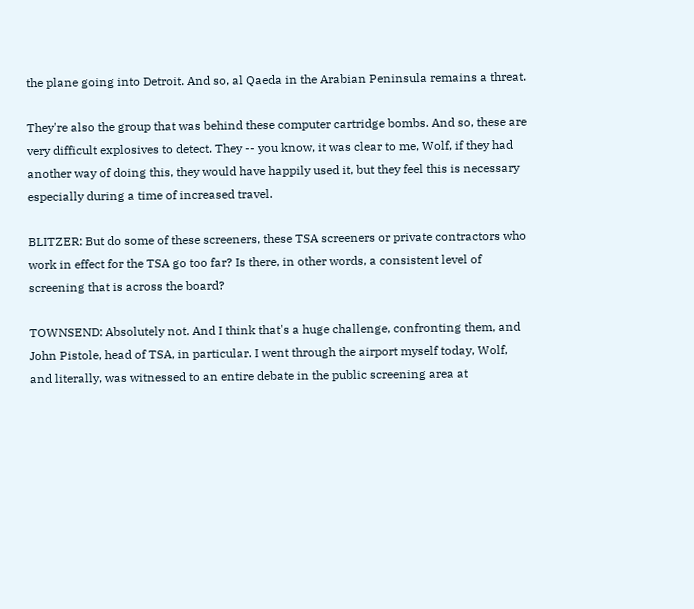the plane going into Detroit. And so, al Qaeda in the Arabian Peninsula remains a threat.

They're also the group that was behind these computer cartridge bombs. And so, these are very difficult explosives to detect. They -- you know, it was clear to me, Wolf, if they had another way of doing this, they would have happily used it, but they feel this is necessary especially during a time of increased travel.

BLITZER: But do some of these screeners, these TSA screeners or private contractors who work in effect for the TSA go too far? Is there, in other words, a consistent level of screening that is across the board?

TOWNSEND: Absolutely not. And I think that's a huge challenge, confronting them, and John Pistole, head of TSA, in particular. I went through the airport myself today, Wolf, and literally, was witnessed to an entire debate in the public screening area at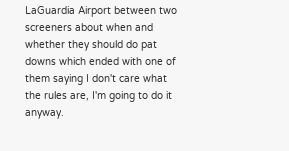LaGuardia Airport between two screeners about when and whether they should do pat downs which ended with one of them saying I don't care what the rules are, I'm going to do it anyway.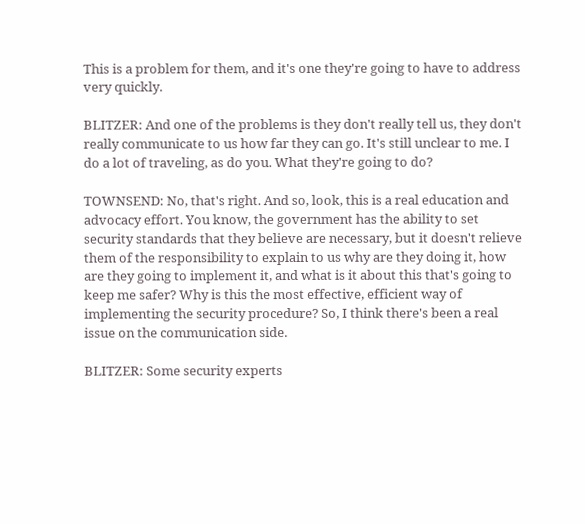This is a problem for them, and it's one they're going to have to address very quickly.

BLITZER: And one of the problems is they don't really tell us, they don't really communicate to us how far they can go. It's still unclear to me. I do a lot of traveling, as do you. What they're going to do?

TOWNSEND: No, that's right. And so, look, this is a real education and advocacy effort. You know, the government has the ability to set security standards that they believe are necessary, but it doesn't relieve them of the responsibility to explain to us why are they doing it, how are they going to implement it, and what is it about this that's going to keep me safer? Why is this the most effective, efficient way of implementing the security procedure? So, I think there's been a real issue on the communication side.

BLITZER: Some security experts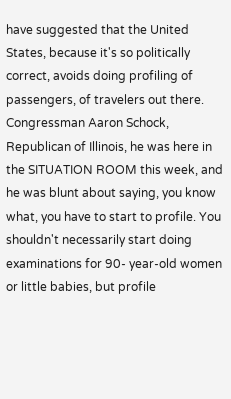have suggested that the United States, because it's so politically correct, avoids doing profiling of passengers, of travelers out there. Congressman Aaron Schock, Republican of Illinois, he was here in the SITUATION ROOM this week, and he was blunt about saying, you know what, you have to start to profile. You shouldn't necessarily start doing examinations for 90- year-old women or little babies, but profile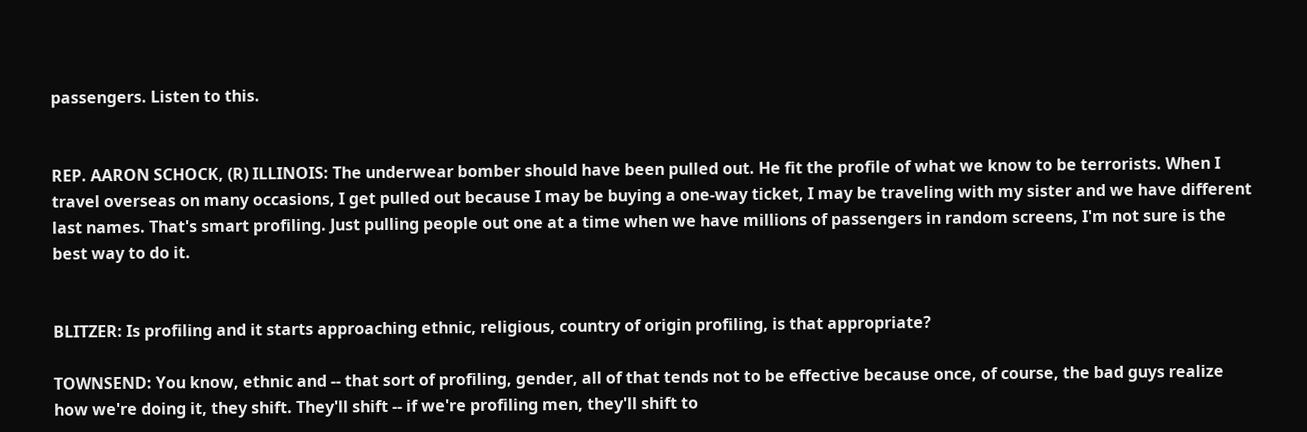passengers. Listen to this.


REP. AARON SCHOCK, (R) ILLINOIS: The underwear bomber should have been pulled out. He fit the profile of what we know to be terrorists. When I travel overseas on many occasions, I get pulled out because I may be buying a one-way ticket, I may be traveling with my sister and we have different last names. That's smart profiling. Just pulling people out one at a time when we have millions of passengers in random screens, I'm not sure is the best way to do it.


BLITZER: Is profiling and it starts approaching ethnic, religious, country of origin profiling, is that appropriate?

TOWNSEND: You know, ethnic and -- that sort of profiling, gender, all of that tends not to be effective because once, of course, the bad guys realize how we're doing it, they shift. They'll shift -- if we're profiling men, they'll shift to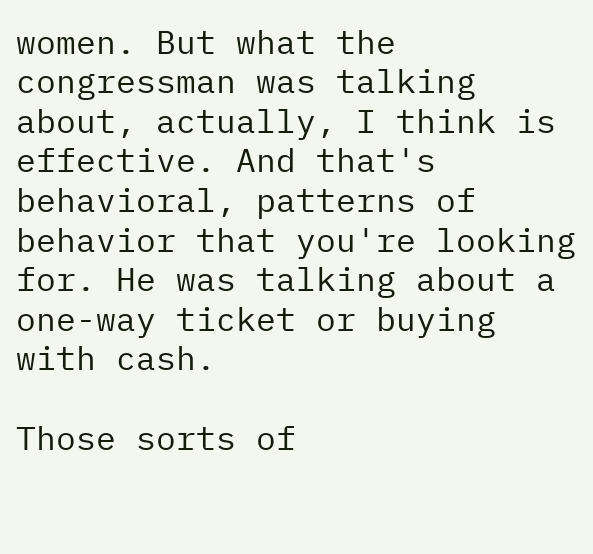women. But what the congressman was talking about, actually, I think is effective. And that's behavioral, patterns of behavior that you're looking for. He was talking about a one-way ticket or buying with cash.

Those sorts of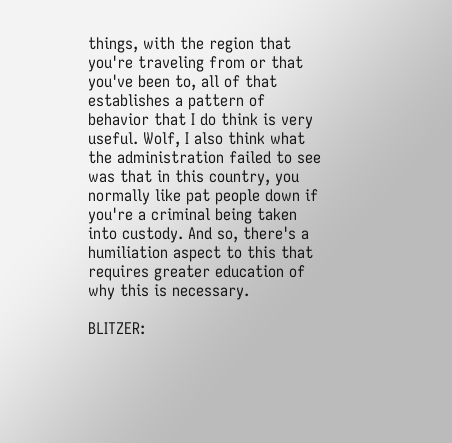things, with the region that you're traveling from or that you've been to, all of that establishes a pattern of behavior that I do think is very useful. Wolf, I also think what the administration failed to see was that in this country, you normally like pat people down if you're a criminal being taken into custody. And so, there's a humiliation aspect to this that requires greater education of why this is necessary.

BLITZER: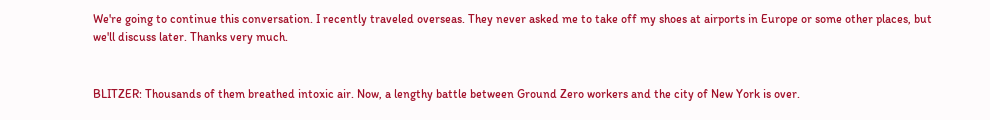We're going to continue this conversation. I recently traveled overseas. They never asked me to take off my shoes at airports in Europe or some other places, but we'll discuss later. Thanks very much.


BLITZER: Thousands of them breathed intoxic air. Now, a lengthy battle between Ground Zero workers and the city of New York is over.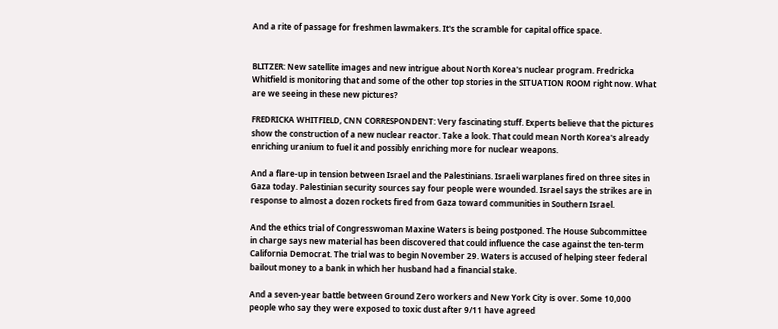And a rite of passage for freshmen lawmakers. It's the scramble for capital office space.


BLITZER: New satellite images and new intrigue about North Korea's nuclear program. Fredricka Whitfield is monitoring that and some of the other top stories in the SITUATION ROOM right now. What are we seeing in these new pictures?

FREDRICKA WHITFIELD, CNN CORRESPONDENT: Very fascinating stuff. Experts believe that the pictures show the construction of a new nuclear reactor. Take a look. That could mean North Korea's already enriching uranium to fuel it and possibly enriching more for nuclear weapons.

And a flare-up in tension between Israel and the Palestinians. Israeli warplanes fired on three sites in Gaza today. Palestinian security sources say four people were wounded. Israel says the strikes are in response to almost a dozen rockets fired from Gaza toward communities in Southern Israel.

And the ethics trial of Congresswoman Maxine Waters is being postponed. The House Subcommittee in charge says new material has been discovered that could influence the case against the ten-term California Democrat. The trial was to begin November 29. Waters is accused of helping steer federal bailout money to a bank in which her husband had a financial stake.

And a seven-year battle between Ground Zero workers and New York City is over. Some 10,000 people who say they were exposed to toxic dust after 9/11 have agreed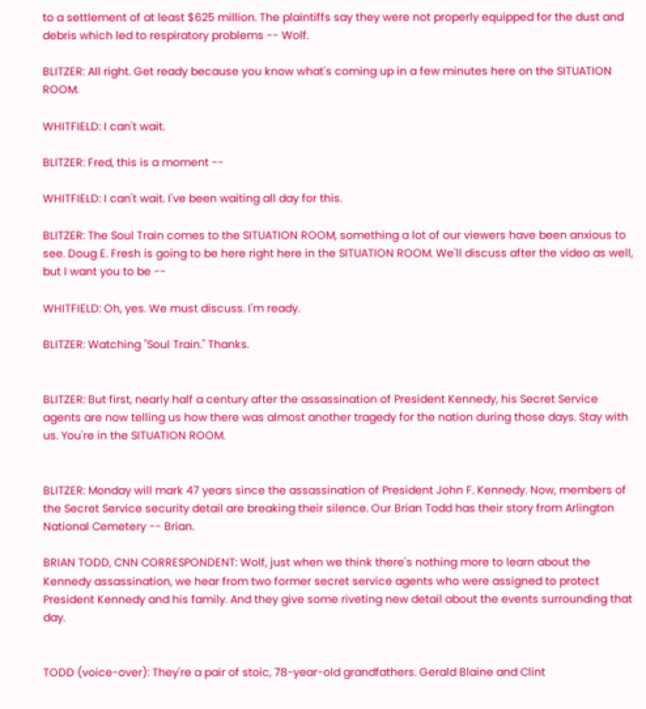to a settlement of at least $625 million. The plaintiffs say they were not properly equipped for the dust and debris which led to respiratory problems -- Wolf.

BLITZER: All right. Get ready because you know what's coming up in a few minutes here on the SITUATION ROOM.

WHITFIELD: I can't wait.

BLITZER: Fred, this is a moment --

WHITFIELD: I can't wait. I've been waiting all day for this.

BLITZER: The Soul Train comes to the SITUATION ROOM, something a lot of our viewers have been anxious to see. Doug E. Fresh is going to be here right here in the SITUATION ROOM. We'll discuss after the video as well, but I want you to be --

WHITFIELD: Oh, yes. We must discuss. I'm ready.

BLITZER: Watching "Soul Train." Thanks.


BLITZER: But first, nearly half a century after the assassination of President Kennedy, his Secret Service agents are now telling us how there was almost another tragedy for the nation during those days. Stay with us. You're in the SITUATION ROOM.


BLITZER: Monday will mark 47 years since the assassination of President John F. Kennedy. Now, members of the Secret Service security detail are breaking their silence. Our Brian Todd has their story from Arlington National Cemetery -- Brian.

BRIAN TODD, CNN CORRESPONDENT: Wolf, just when we think there's nothing more to learn about the Kennedy assassination, we hear from two former secret service agents who were assigned to protect President Kennedy and his family. And they give some riveting new detail about the events surrounding that day.


TODD (voice-over): They're a pair of stoic, 78-year-old grandfathers. Gerald Blaine and Clint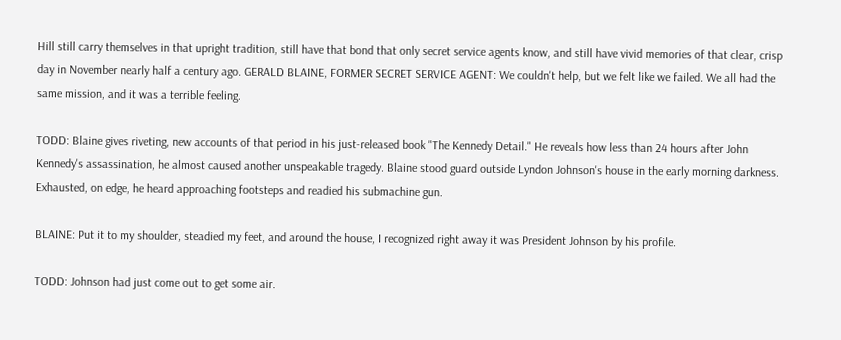Hill still carry themselves in that upright tradition, still have that bond that only secret service agents know, and still have vivid memories of that clear, crisp day in November nearly half a century ago. GERALD BLAINE, FORMER SECRET SERVICE AGENT: We couldn't help, but we felt like we failed. We all had the same mission, and it was a terrible feeling.

TODD: Blaine gives riveting, new accounts of that period in his just-released book "The Kennedy Detail." He reveals how less than 24 hours after John Kennedy's assassination, he almost caused another unspeakable tragedy. Blaine stood guard outside Lyndon Johnson's house in the early morning darkness. Exhausted, on edge, he heard approaching footsteps and readied his submachine gun.

BLAINE: Put it to my shoulder, steadied my feet, and around the house, I recognized right away it was President Johnson by his profile.

TODD: Johnson had just come out to get some air.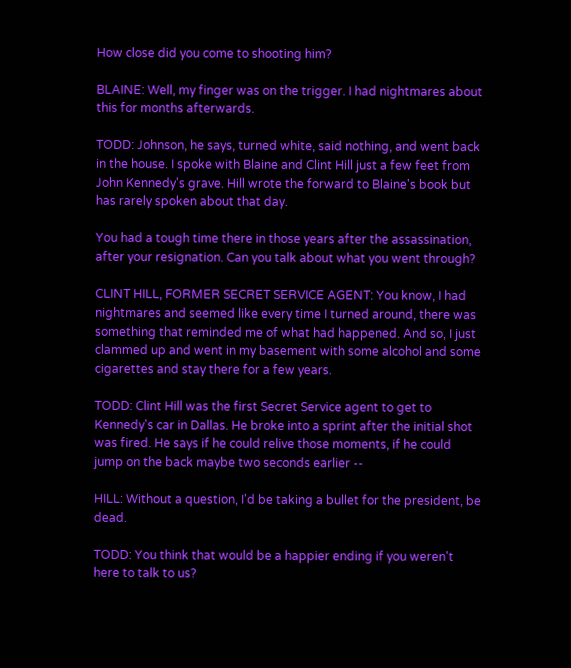How close did you come to shooting him?

BLAINE: Well, my finger was on the trigger. I had nightmares about this for months afterwards.

TODD: Johnson, he says, turned white, said nothing, and went back in the house. I spoke with Blaine and Clint Hill just a few feet from John Kennedy's grave. Hill wrote the forward to Blaine's book but has rarely spoken about that day.

You had a tough time there in those years after the assassination, after your resignation. Can you talk about what you went through?

CLINT HILL, FORMER SECRET SERVICE AGENT: You know, I had nightmares and seemed like every time I turned around, there was something that reminded me of what had happened. And so, I just clammed up and went in my basement with some alcohol and some cigarettes and stay there for a few years.

TODD: Clint Hill was the first Secret Service agent to get to Kennedy's car in Dallas. He broke into a sprint after the initial shot was fired. He says if he could relive those moments, if he could jump on the back maybe two seconds earlier --

HILL: Without a question, I'd be taking a bullet for the president, be dead.

TODD: You think that would be a happier ending if you weren't here to talk to us?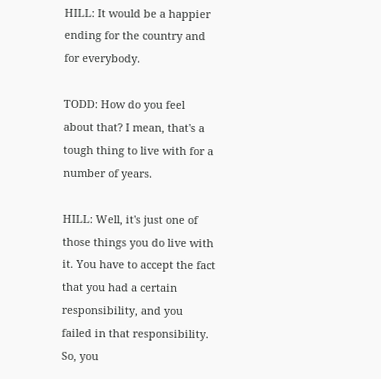HILL: It would be a happier ending for the country and for everybody.

TODD: How do you feel about that? I mean, that's a tough thing to live with for a number of years.

HILL: Well, it's just one of those things you do live with it. You have to accept the fact that you had a certain responsibility, and you failed in that responsibility. So, you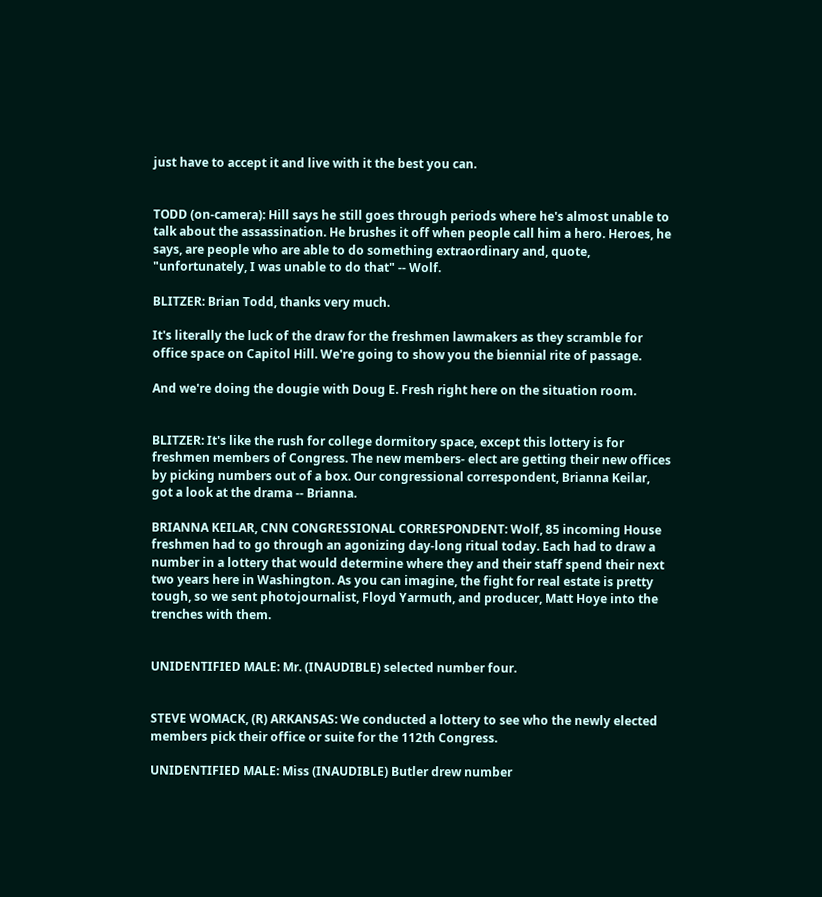just have to accept it and live with it the best you can.


TODD (on-camera): Hill says he still goes through periods where he's almost unable to talk about the assassination. He brushes it off when people call him a hero. Heroes, he says, are people who are able to do something extraordinary and, quote, "unfortunately, I was unable to do that" -- Wolf.

BLITZER: Brian Todd, thanks very much.

It's literally the luck of the draw for the freshmen lawmakers as they scramble for office space on Capitol Hill. We're going to show you the biennial rite of passage.

And we're doing the dougie with Doug E. Fresh right here on the situation room.


BLITZER: It's like the rush for college dormitory space, except this lottery is for freshmen members of Congress. The new members- elect are getting their new offices by picking numbers out of a box. Our congressional correspondent, Brianna Keilar, got a look at the drama -- Brianna.

BRIANNA KEILAR, CNN CONGRESSIONAL CORRESPONDENT: Wolf, 85 incoming House freshmen had to go through an agonizing day-long ritual today. Each had to draw a number in a lottery that would determine where they and their staff spend their next two years here in Washington. As you can imagine, the fight for real estate is pretty tough, so we sent photojournalist, Floyd Yarmuth, and producer, Matt Hoye into the trenches with them.


UNIDENTIFIED MALE: Mr. (INAUDIBLE) selected number four.


STEVE WOMACK, (R) ARKANSAS: We conducted a lottery to see who the newly elected members pick their office or suite for the 112th Congress.

UNIDENTIFIED MALE: Miss (INAUDIBLE) Butler drew number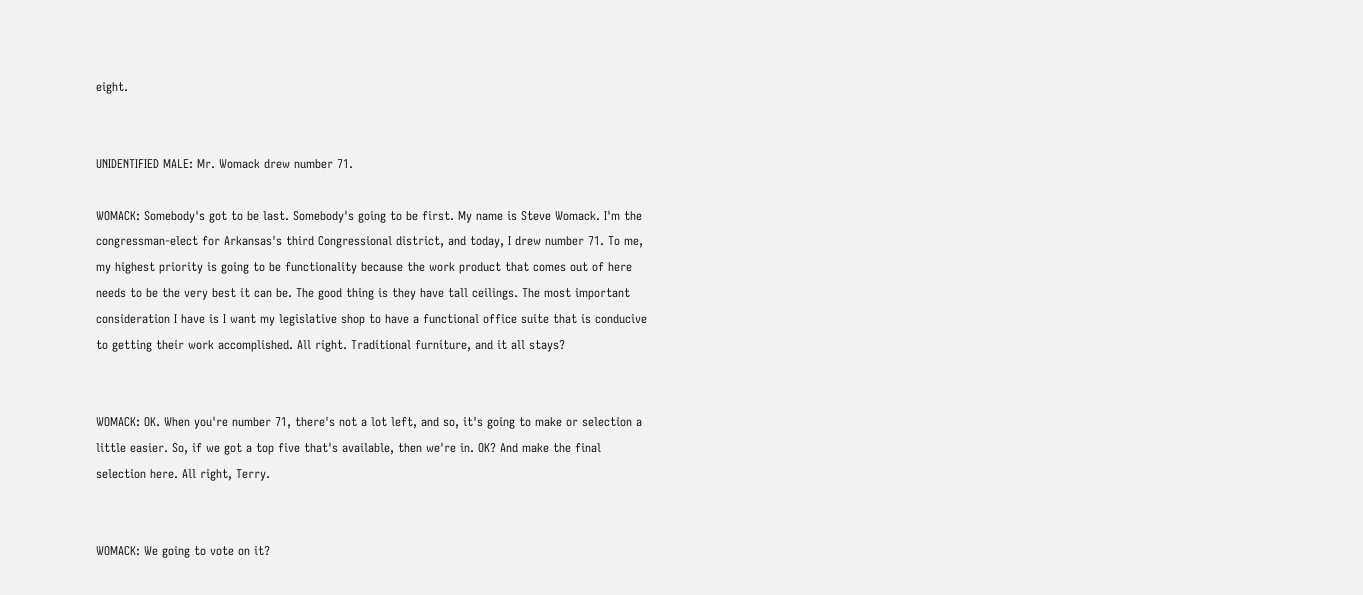eight.


UNIDENTIFIED MALE: Mr. Womack drew number 71.

WOMACK: Somebody's got to be last. Somebody's going to be first. My name is Steve Womack. I'm the congressman-elect for Arkansas's third Congressional district, and today, I drew number 71. To me, my highest priority is going to be functionality because the work product that comes out of here needs to be the very best it can be. The good thing is they have tall ceilings. The most important consideration I have is I want my legislative shop to have a functional office suite that is conducive to getting their work accomplished. All right. Traditional furniture, and it all stays?


WOMACK: OK. When you're number 71, there's not a lot left, and so, it's going to make or selection a little easier. So, if we got a top five that's available, then we're in. OK? And make the final selection here. All right, Terry.


WOMACK: We going to vote on it?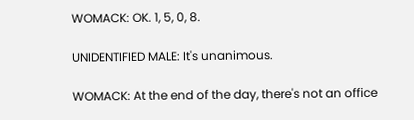WOMACK: OK. 1, 5, 0, 8.

UNIDENTIFIED MALE: It's unanimous.

WOMACK: At the end of the day, there's not an office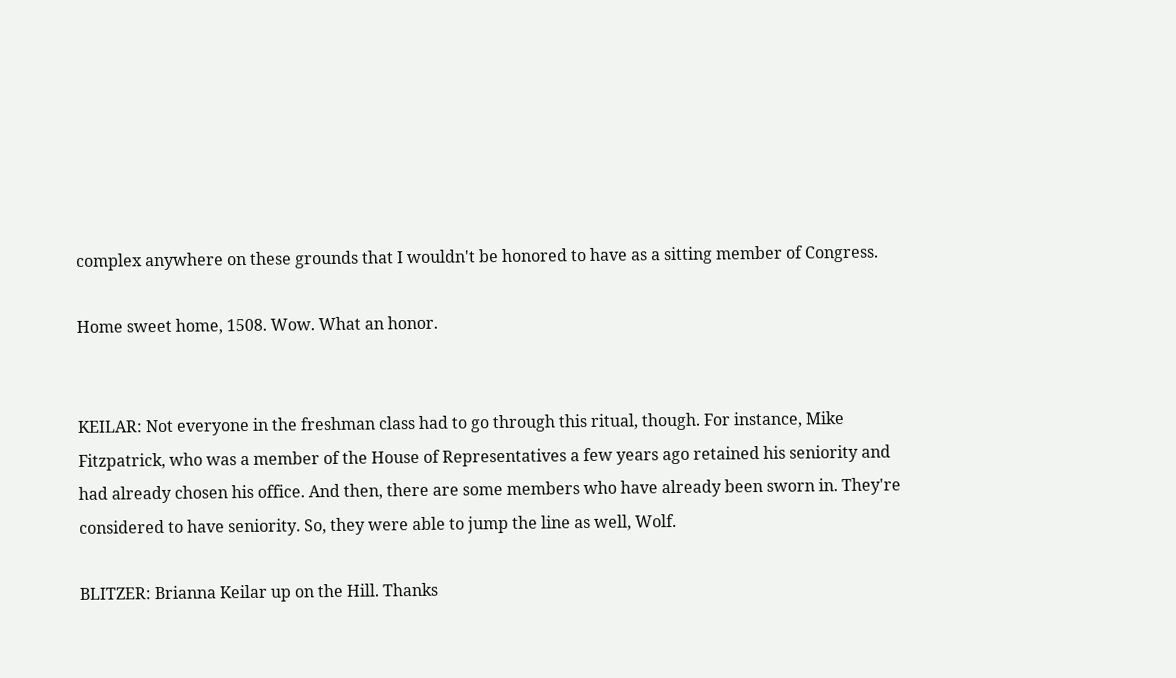complex anywhere on these grounds that I wouldn't be honored to have as a sitting member of Congress.

Home sweet home, 1508. Wow. What an honor.


KEILAR: Not everyone in the freshman class had to go through this ritual, though. For instance, Mike Fitzpatrick, who was a member of the House of Representatives a few years ago retained his seniority and had already chosen his office. And then, there are some members who have already been sworn in. They're considered to have seniority. So, they were able to jump the line as well, Wolf.

BLITZER: Brianna Keilar up on the Hill. Thanks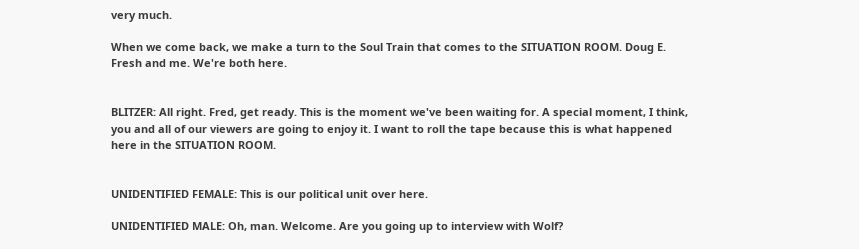very much.

When we come back, we make a turn to the Soul Train that comes to the SITUATION ROOM. Doug E. Fresh and me. We're both here.


BLITZER: All right. Fred, get ready. This is the moment we've been waiting for. A special moment, I think, you and all of our viewers are going to enjoy it. I want to roll the tape because this is what happened here in the SITUATION ROOM.


UNIDENTIFIED FEMALE: This is our political unit over here.

UNIDENTIFIED MALE: Oh, man. Welcome. Are you going up to interview with Wolf?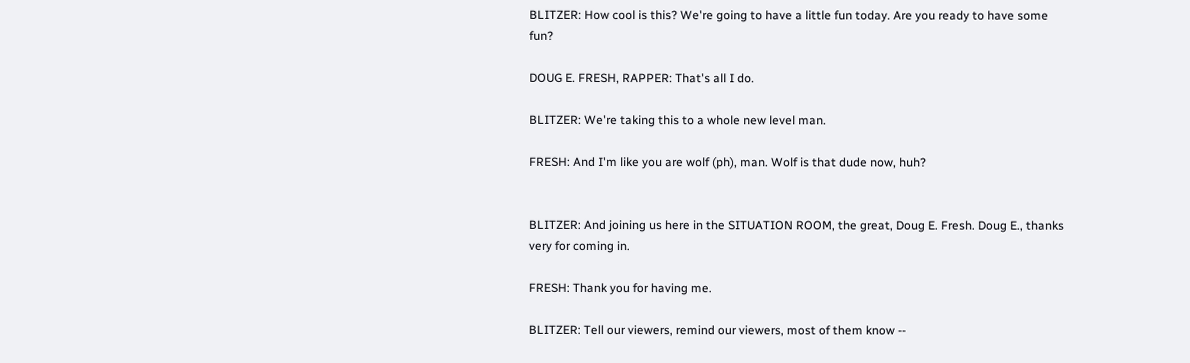BLITZER: How cool is this? We're going to have a little fun today. Are you ready to have some fun?

DOUG E. FRESH, RAPPER: That's all I do.

BLITZER: We're taking this to a whole new level man.

FRESH: And I'm like you are wolf (ph), man. Wolf is that dude now, huh?


BLITZER: And joining us here in the SITUATION ROOM, the great, Doug E. Fresh. Doug E., thanks very for coming in.

FRESH: Thank you for having me.

BLITZER: Tell our viewers, remind our viewers, most of them know --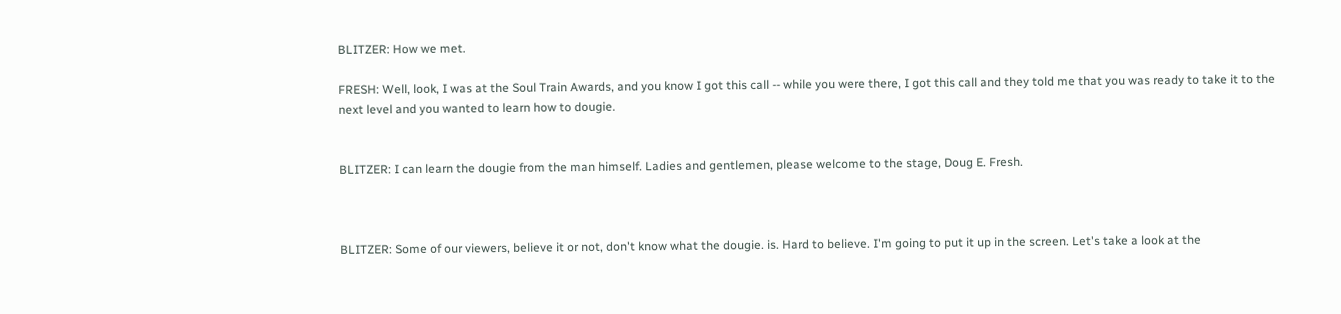BLITZER: How we met.

FRESH: Well, look, I was at the Soul Train Awards, and you know I got this call -- while you were there, I got this call and they told me that you was ready to take it to the next level and you wanted to learn how to dougie.


BLITZER: I can learn the dougie from the man himself. Ladies and gentlemen, please welcome to the stage, Doug E. Fresh.



BLITZER: Some of our viewers, believe it or not, don't know what the dougie. is. Hard to believe. I'm going to put it up in the screen. Let's take a look at the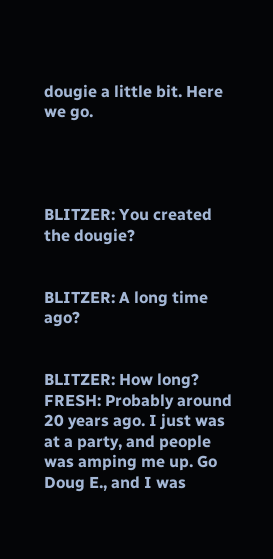dougie a little bit. Here we go.




BLITZER: You created the dougie?


BLITZER: A long time ago?


BLITZER: How long? FRESH: Probably around 20 years ago. I just was at a party, and people was amping me up. Go Doug E., and I was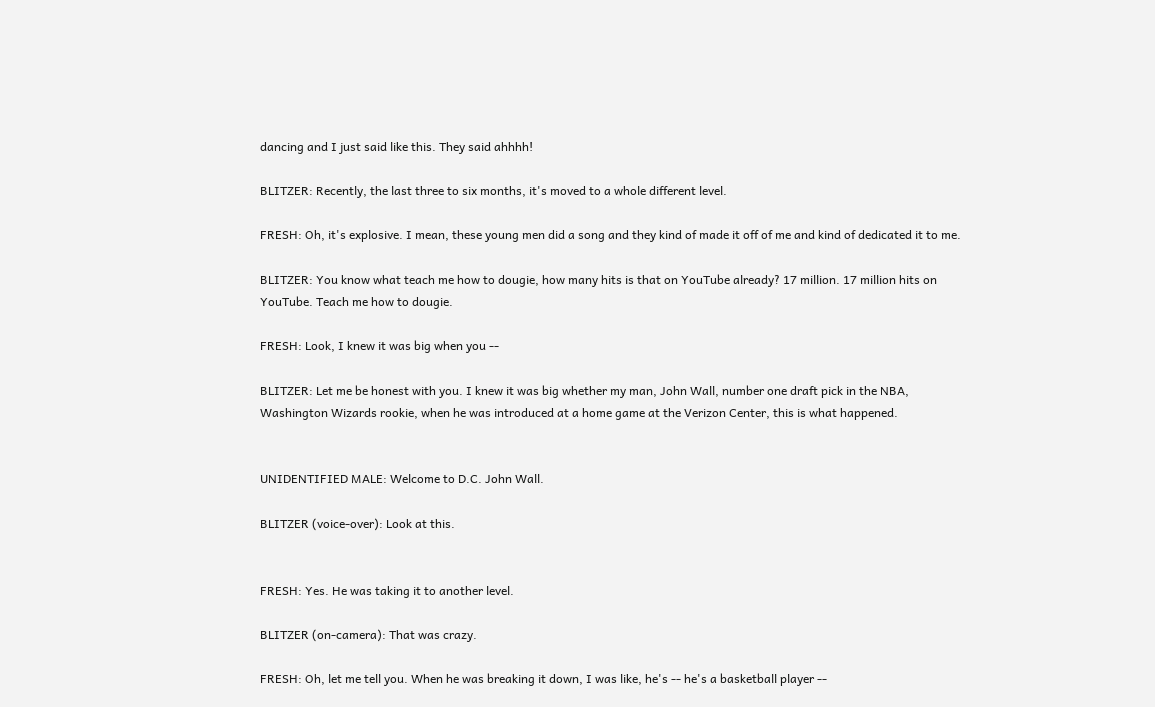dancing and I just said like this. They said ahhhh!

BLITZER: Recently, the last three to six months, it's moved to a whole different level.

FRESH: Oh, it's explosive. I mean, these young men did a song and they kind of made it off of me and kind of dedicated it to me.

BLITZER: You know what teach me how to dougie, how many hits is that on YouTube already? 17 million. 17 million hits on YouTube. Teach me how to dougie.

FRESH: Look, I knew it was big when you --

BLITZER: Let me be honest with you. I knew it was big whether my man, John Wall, number one draft pick in the NBA, Washington Wizards rookie, when he was introduced at a home game at the Verizon Center, this is what happened.


UNIDENTIFIED MALE: Welcome to D.C. John Wall.

BLITZER (voice-over): Look at this.


FRESH: Yes. He was taking it to another level.

BLITZER (on-camera): That was crazy.

FRESH: Oh, let me tell you. When he was breaking it down, I was like, he's -- he's a basketball player --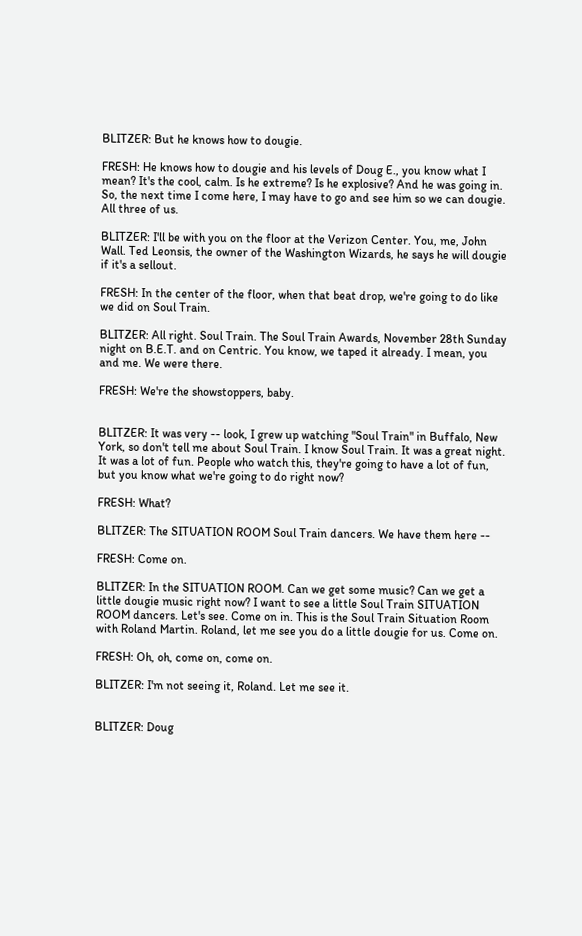BLITZER: But he knows how to dougie.

FRESH: He knows how to dougie and his levels of Doug E., you know what I mean? It's the cool, calm. Is he extreme? Is he explosive? And he was going in. So, the next time I come here, I may have to go and see him so we can dougie. All three of us.

BLITZER: I'll be with you on the floor at the Verizon Center. You, me, John Wall. Ted Leonsis, the owner of the Washington Wizards, he says he will dougie if it's a sellout.

FRESH: In the center of the floor, when that beat drop, we're going to do like we did on Soul Train.

BLITZER: All right. Soul Train. The Soul Train Awards, November 28th Sunday night on B.E.T. and on Centric. You know, we taped it already. I mean, you and me. We were there.

FRESH: We're the showstoppers, baby.


BLITZER: It was very -- look, I grew up watching "Soul Train" in Buffalo, New York, so don't tell me about Soul Train. I know Soul Train. It was a great night. It was a lot of fun. People who watch this, they're going to have a lot of fun, but you know what we're going to do right now?

FRESH: What?

BLITZER: The SITUATION ROOM Soul Train dancers. We have them here --

FRESH: Come on.

BLITZER: In the SITUATION ROOM. Can we get some music? Can we get a little dougie music right now? I want to see a little Soul Train SITUATION ROOM dancers. Let's see. Come on in. This is the Soul Train Situation Room with Roland Martin. Roland, let me see you do a little dougie for us. Come on.

FRESH: Oh, oh, come on, come on.

BLITZER: I'm not seeing it, Roland. Let me see it.


BLITZER: Doug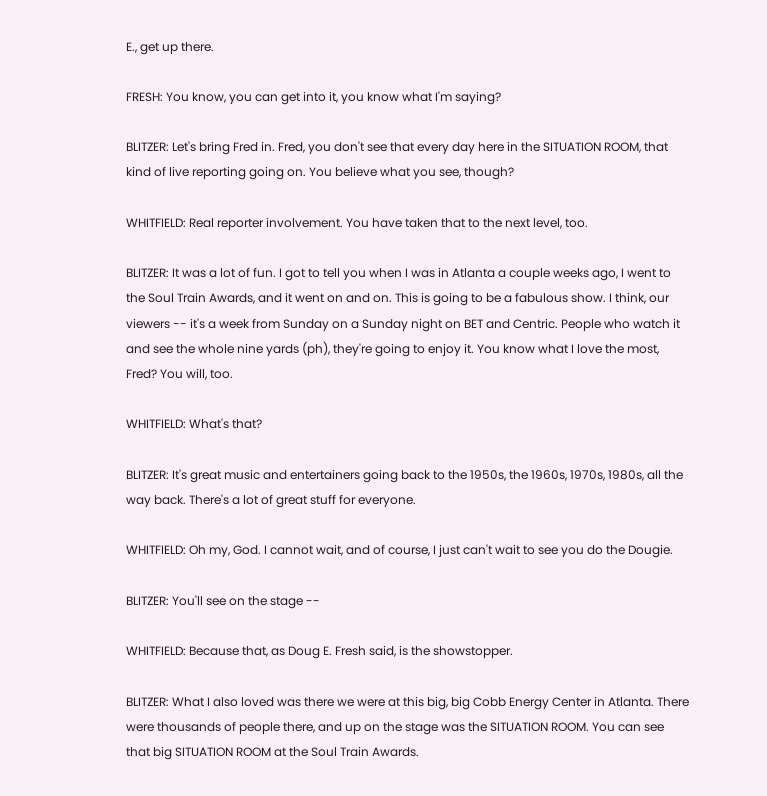E., get up there.

FRESH: You know, you can get into it, you know what I'm saying?

BLITZER: Let's bring Fred in. Fred, you don't see that every day here in the SITUATION ROOM, that kind of live reporting going on. You believe what you see, though?

WHITFIELD: Real reporter involvement. You have taken that to the next level, too.

BLITZER: It was a lot of fun. I got to tell you when I was in Atlanta a couple weeks ago, I went to the Soul Train Awards, and it went on and on. This is going to be a fabulous show. I think, our viewers -- it's a week from Sunday on a Sunday night on BET and Centric. People who watch it and see the whole nine yards (ph), they're going to enjoy it. You know what I love the most, Fred? You will, too.

WHITFIELD: What's that?

BLITZER: It's great music and entertainers going back to the 1950s, the 1960s, 1970s, 1980s, all the way back. There's a lot of great stuff for everyone.

WHITFIELD: Oh my, God. I cannot wait, and of course, I just can't wait to see you do the Dougie.

BLITZER: You'll see on the stage --

WHITFIELD: Because that, as Doug E. Fresh said, is the showstopper.

BLITZER: What I also loved was there we were at this big, big Cobb Energy Center in Atlanta. There were thousands of people there, and up on the stage was the SITUATION ROOM. You can see that big SITUATION ROOM at the Soul Train Awards.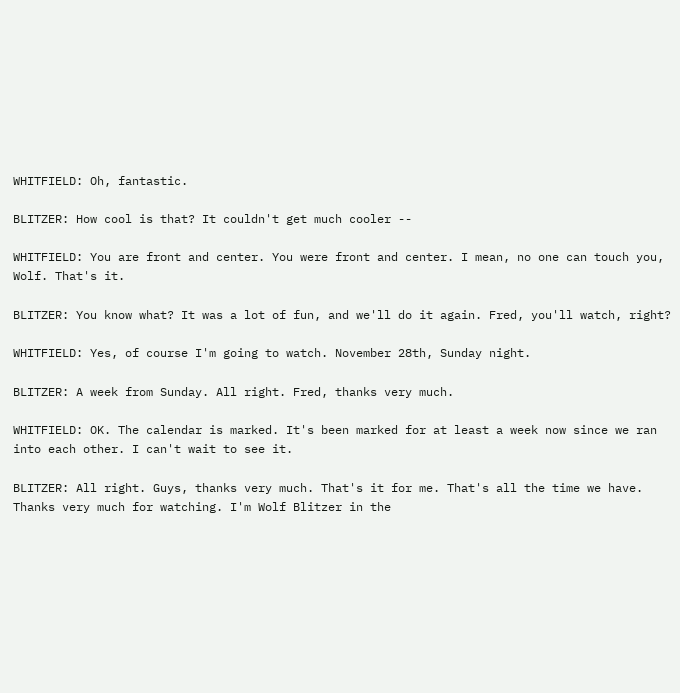WHITFIELD: Oh, fantastic.

BLITZER: How cool is that? It couldn't get much cooler --

WHITFIELD: You are front and center. You were front and center. I mean, no one can touch you, Wolf. That's it.

BLITZER: You know what? It was a lot of fun, and we'll do it again. Fred, you'll watch, right?

WHITFIELD: Yes, of course I'm going to watch. November 28th, Sunday night.

BLITZER: A week from Sunday. All right. Fred, thanks very much.

WHITFIELD: OK. The calendar is marked. It's been marked for at least a week now since we ran into each other. I can't wait to see it.

BLITZER: All right. Guys, thanks very much. That's it for me. That's all the time we have. Thanks very much for watching. I'm Wolf Blitzer in the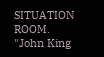SITUATION ROOM. "John King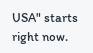USA" starts right now.